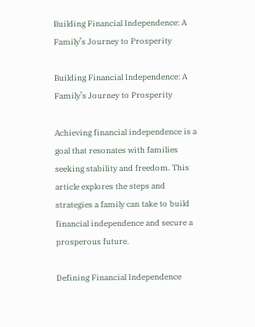Building Financial Independence: A Family’s Journey to Prosperity

Building Financial Independence: A Family’s Journey to Prosperity

Achieving financial independence is a goal that resonates with families seeking stability and freedom. This article explores the steps and strategies a family can take to build financial independence and secure a prosperous future.

Defining Financial Independence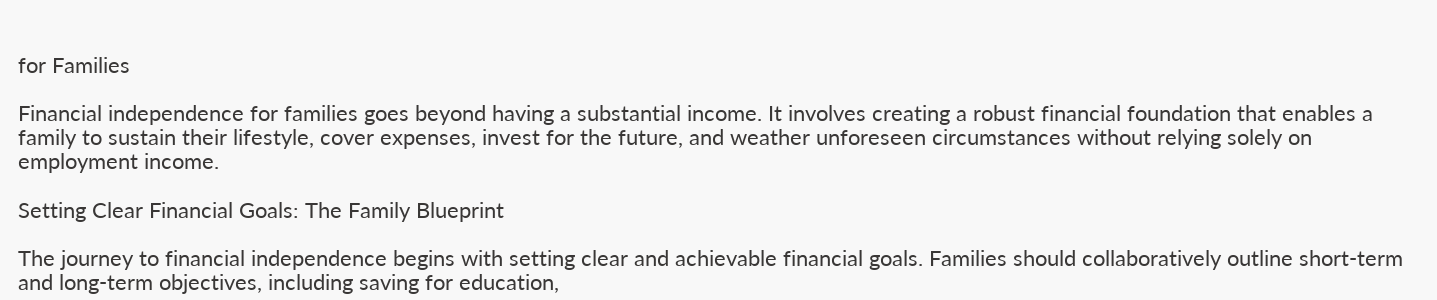for Families

Financial independence for families goes beyond having a substantial income. It involves creating a robust financial foundation that enables a family to sustain their lifestyle, cover expenses, invest for the future, and weather unforeseen circumstances without relying solely on employment income.

Setting Clear Financial Goals: The Family Blueprint

The journey to financial independence begins with setting clear and achievable financial goals. Families should collaboratively outline short-term and long-term objectives, including saving for education,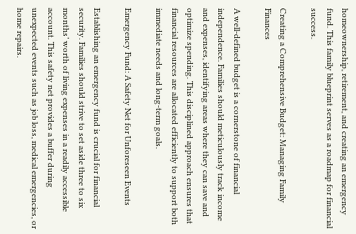homeownership, retirement, and creating an emergency fund. This family blueprint serves as a roadmap for financial success.

Creating a Comprehensive Budget: Managing Family Finances

A well-defined budget is a cornerstone of financial independence. Families should meticulously track income and expenses, identifying areas where they can save and optimize spending. This disciplined approach ensures that financial resources are allocated efficiently to support both immediate needs and long-term goals.

Emergency Fund: A Safety Net for Unforeseen Events

Establishing an emergency fund is crucial for financial security. Families should strive to set aside three to six months’ worth of living expenses in a readily accessible account. This safety net provides a buffer during unexpected events such as job loss, medical emergencies, or home repairs.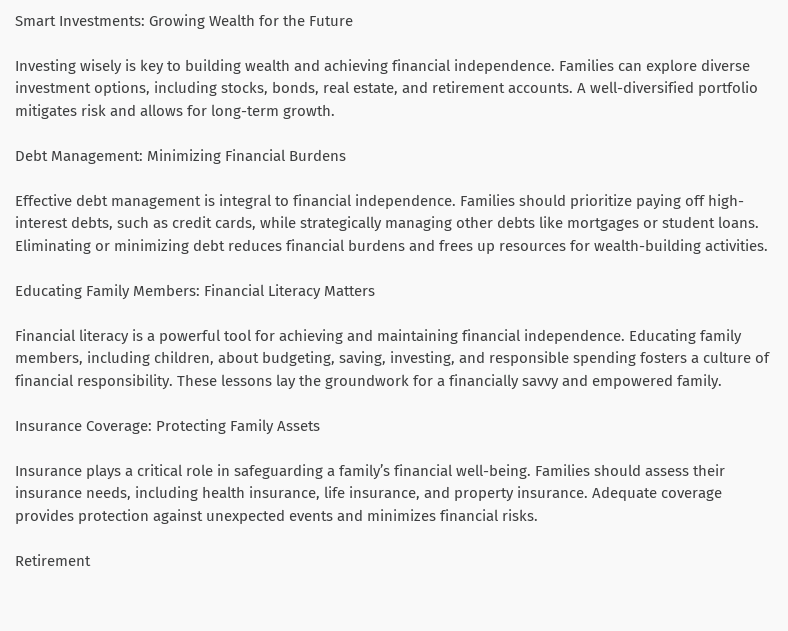Smart Investments: Growing Wealth for the Future

Investing wisely is key to building wealth and achieving financial independence. Families can explore diverse investment options, including stocks, bonds, real estate, and retirement accounts. A well-diversified portfolio mitigates risk and allows for long-term growth.

Debt Management: Minimizing Financial Burdens

Effective debt management is integral to financial independence. Families should prioritize paying off high-interest debts, such as credit cards, while strategically managing other debts like mortgages or student loans. Eliminating or minimizing debt reduces financial burdens and frees up resources for wealth-building activities.

Educating Family Members: Financial Literacy Matters

Financial literacy is a powerful tool for achieving and maintaining financial independence. Educating family members, including children, about budgeting, saving, investing, and responsible spending fosters a culture of financial responsibility. These lessons lay the groundwork for a financially savvy and empowered family.

Insurance Coverage: Protecting Family Assets

Insurance plays a critical role in safeguarding a family’s financial well-being. Families should assess their insurance needs, including health insurance, life insurance, and property insurance. Adequate coverage provides protection against unexpected events and minimizes financial risks.

Retirement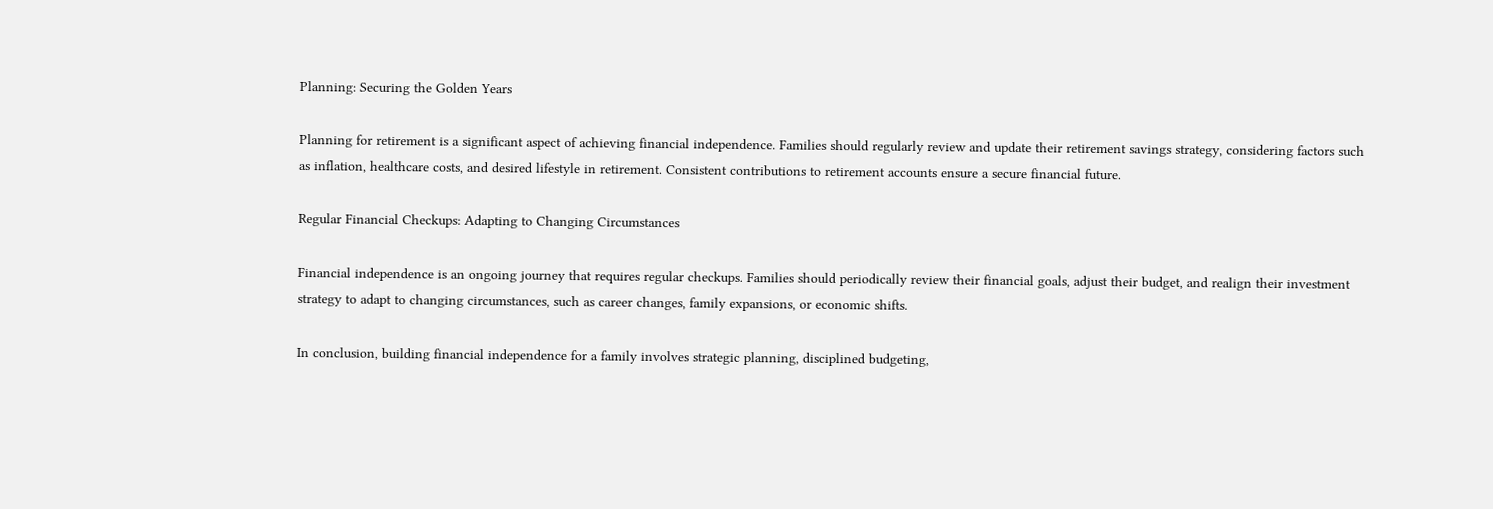Planning: Securing the Golden Years

Planning for retirement is a significant aspect of achieving financial independence. Families should regularly review and update their retirement savings strategy, considering factors such as inflation, healthcare costs, and desired lifestyle in retirement. Consistent contributions to retirement accounts ensure a secure financial future.

Regular Financial Checkups: Adapting to Changing Circumstances

Financial independence is an ongoing journey that requires regular checkups. Families should periodically review their financial goals, adjust their budget, and realign their investment strategy to adapt to changing circumstances, such as career changes, family expansions, or economic shifts.

In conclusion, building financial independence for a family involves strategic planning, disciplined budgeting,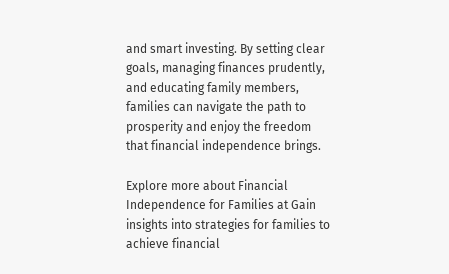and smart investing. By setting clear goals, managing finances prudently, and educating family members, families can navigate the path to prosperity and enjoy the freedom that financial independence brings.

Explore more about Financial Independence for Families at Gain insights into strategies for families to achieve financial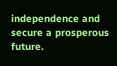independence and secure a prosperous future.